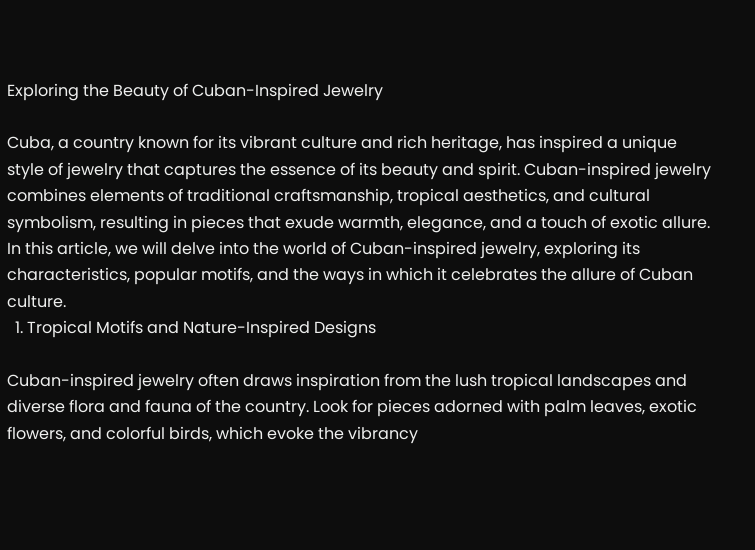Exploring the Beauty of Cuban-Inspired Jewelry

Cuba, a country known for its vibrant culture and rich heritage, has inspired a unique style of jewelry that captures the essence of its beauty and spirit. Cuban-inspired jewelry combines elements of traditional craftsmanship, tropical aesthetics, and cultural symbolism, resulting in pieces that exude warmth, elegance, and a touch of exotic allure. In this article, we will delve into the world of Cuban-inspired jewelry, exploring its characteristics, popular motifs, and the ways in which it celebrates the allure of Cuban culture.
  1. Tropical Motifs and Nature-Inspired Designs

Cuban-inspired jewelry often draws inspiration from the lush tropical landscapes and diverse flora and fauna of the country. Look for pieces adorned with palm leaves, exotic flowers, and colorful birds, which evoke the vibrancy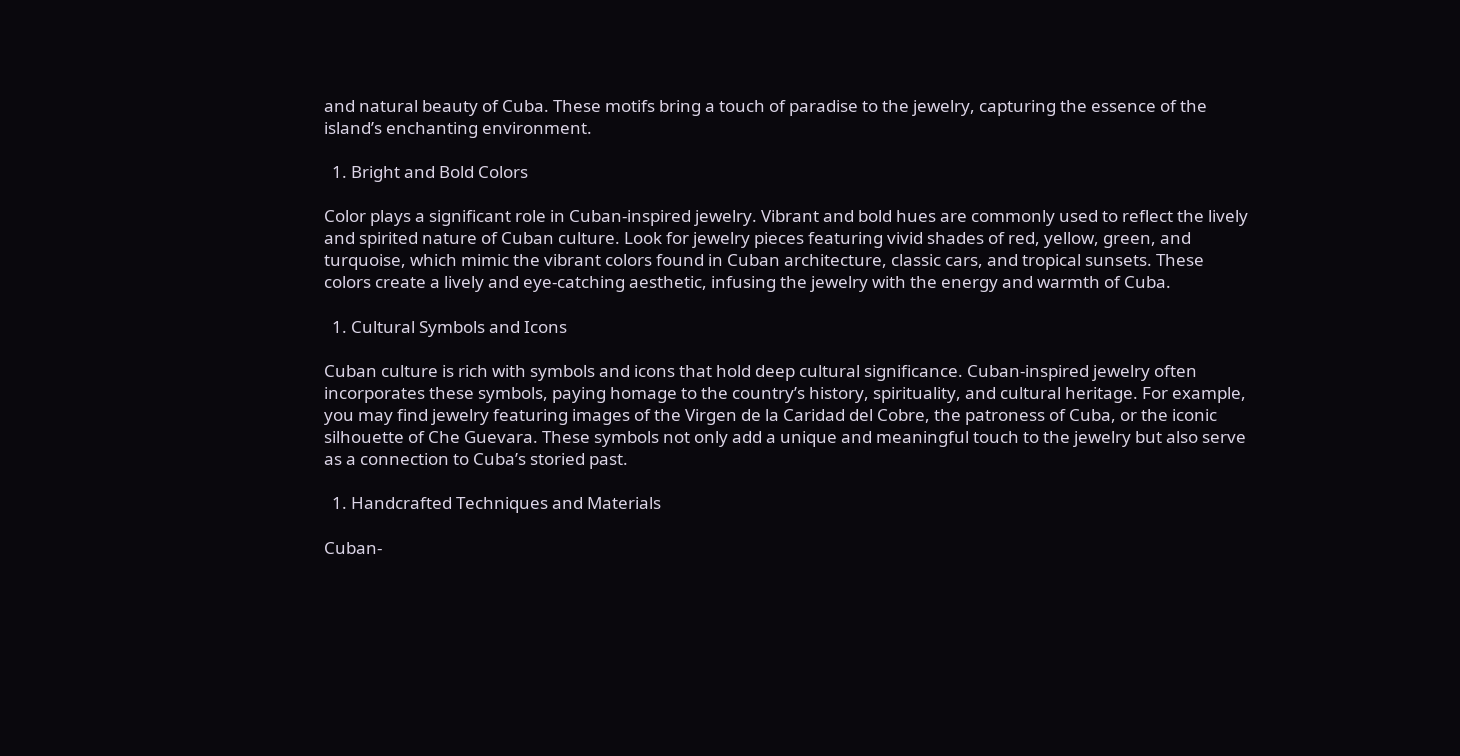and natural beauty of Cuba. These motifs bring a touch of paradise to the jewelry, capturing the essence of the island’s enchanting environment.

  1. Bright and Bold Colors

Color plays a significant role in Cuban-inspired jewelry. Vibrant and bold hues are commonly used to reflect the lively and spirited nature of Cuban culture. Look for jewelry pieces featuring vivid shades of red, yellow, green, and turquoise, which mimic the vibrant colors found in Cuban architecture, classic cars, and tropical sunsets. These colors create a lively and eye-catching aesthetic, infusing the jewelry with the energy and warmth of Cuba.

  1. Cultural Symbols and Icons

Cuban culture is rich with symbols and icons that hold deep cultural significance. Cuban-inspired jewelry often incorporates these symbols, paying homage to the country’s history, spirituality, and cultural heritage. For example, you may find jewelry featuring images of the Virgen de la Caridad del Cobre, the patroness of Cuba, or the iconic silhouette of Che Guevara. These symbols not only add a unique and meaningful touch to the jewelry but also serve as a connection to Cuba’s storied past.

  1. Handcrafted Techniques and Materials

Cuban-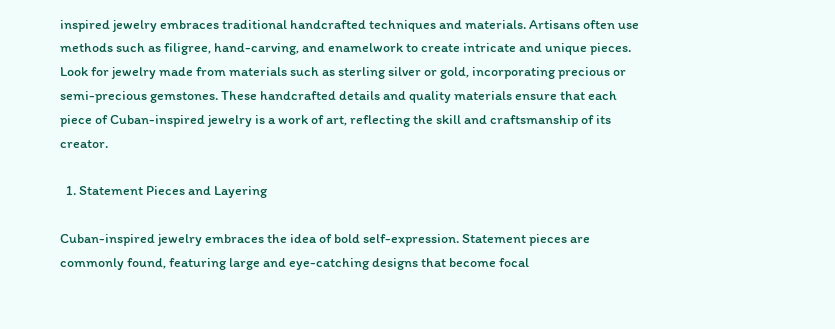inspired jewelry embraces traditional handcrafted techniques and materials. Artisans often use methods such as filigree, hand-carving, and enamelwork to create intricate and unique pieces. Look for jewelry made from materials such as sterling silver or gold, incorporating precious or semi-precious gemstones. These handcrafted details and quality materials ensure that each piece of Cuban-inspired jewelry is a work of art, reflecting the skill and craftsmanship of its creator.

  1. Statement Pieces and Layering

Cuban-inspired jewelry embraces the idea of bold self-expression. Statement pieces are commonly found, featuring large and eye-catching designs that become focal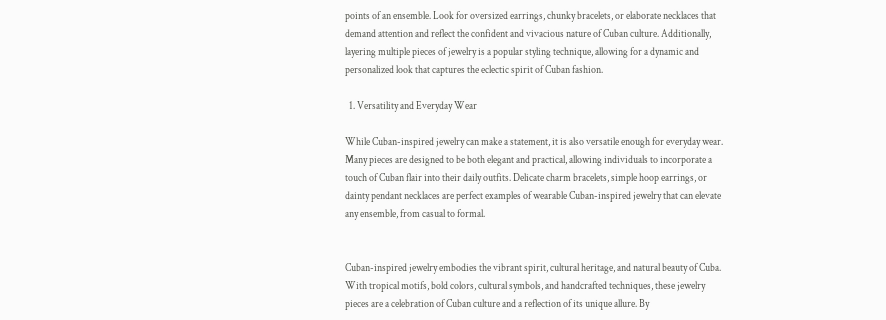points of an ensemble. Look for oversized earrings, chunky bracelets, or elaborate necklaces that demand attention and reflect the confident and vivacious nature of Cuban culture. Additionally, layering multiple pieces of jewelry is a popular styling technique, allowing for a dynamic and personalized look that captures the eclectic spirit of Cuban fashion.

  1. Versatility and Everyday Wear

While Cuban-inspired jewelry can make a statement, it is also versatile enough for everyday wear. Many pieces are designed to be both elegant and practical, allowing individuals to incorporate a touch of Cuban flair into their daily outfits. Delicate charm bracelets, simple hoop earrings, or dainty pendant necklaces are perfect examples of wearable Cuban-inspired jewelry that can elevate any ensemble, from casual to formal.


Cuban-inspired jewelry embodies the vibrant spirit, cultural heritage, and natural beauty of Cuba. With tropical motifs, bold colors, cultural symbols, and handcrafted techniques, these jewelry pieces are a celebration of Cuban culture and a reflection of its unique allure. By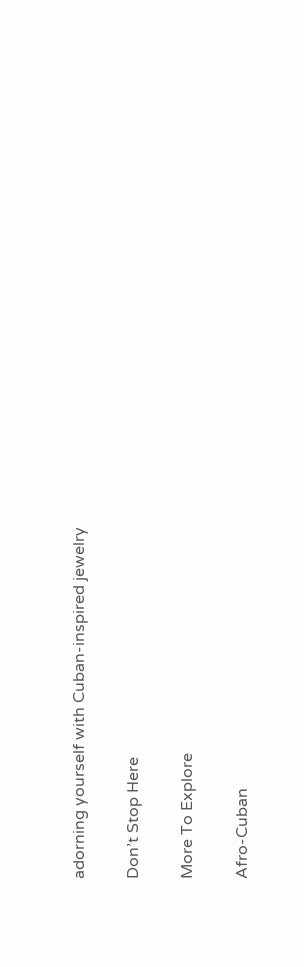adorning yourself with Cuban-inspired jewelry

Don’t Stop Here

More To Explore

Afro-Cuban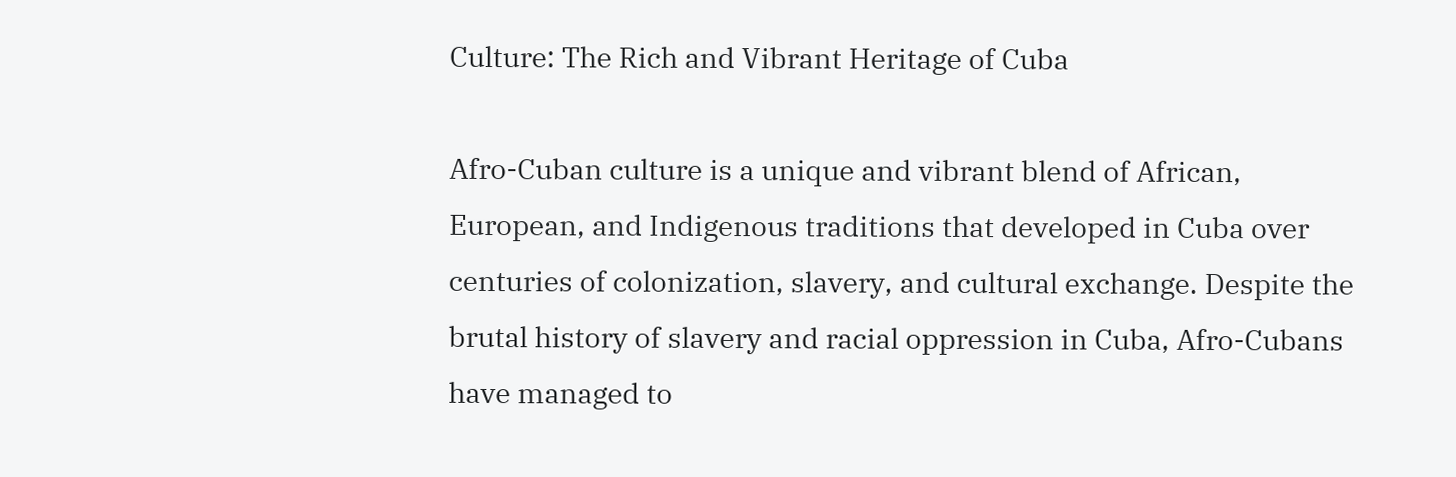Culture: The Rich and Vibrant Heritage of Cuba

Afro-Cuban culture is a unique and vibrant blend of African, European, and Indigenous traditions that developed in Cuba over centuries of colonization, slavery, and cultural exchange. Despite the brutal history of slavery and racial oppression in Cuba, Afro-Cubans have managed to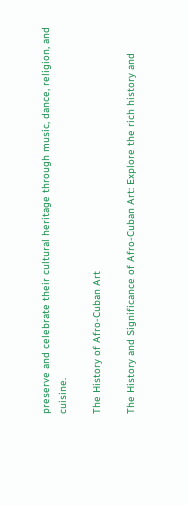preserve and celebrate their cultural heritage through music, dance, religion, and cuisine.

The History of Afro-Cuban Art

The History and Significance of Afro-Cuban Art: Explore the rich history and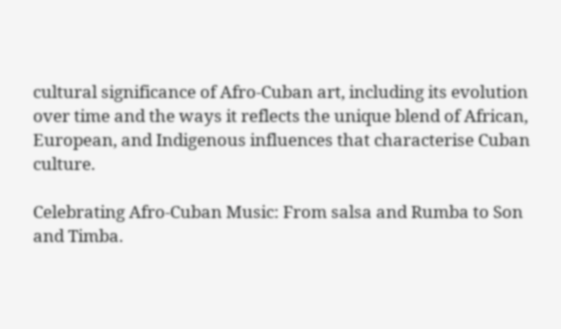cultural significance of Afro-Cuban art, including its evolution over time and the ways it reflects the unique blend of African, European, and Indigenous influences that characterise Cuban culture.

Celebrating Afro-Cuban Music: From salsa and Rumba to Son and Timba.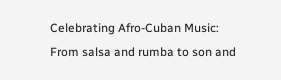Celebrating Afro-Cuban Music: From salsa and rumba to son and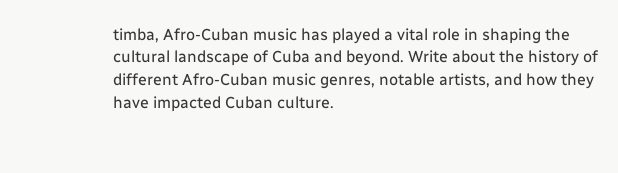timba, Afro-Cuban music has played a vital role in shaping the cultural landscape of Cuba and beyond. Write about the history of different Afro-Cuban music genres, notable artists, and how they have impacted Cuban culture.